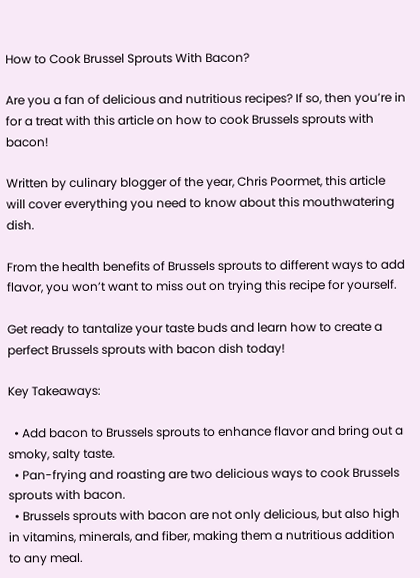How to Cook Brussel Sprouts With Bacon?

Are you a fan of delicious and nutritious recipes? If so, then you’re in for a treat with this article on how to cook Brussels sprouts with bacon!

Written by culinary blogger of the year, Chris Poormet, this article will cover everything you need to know about this mouthwatering dish.

From the health benefits of Brussels sprouts to different ways to add flavor, you won’t want to miss out on trying this recipe for yourself.

Get ready to tantalize your taste buds and learn how to create a perfect Brussels sprouts with bacon dish today!

Key Takeaways:

  • Add bacon to Brussels sprouts to enhance flavor and bring out a smoky, salty taste.
  • Pan-frying and roasting are two delicious ways to cook Brussels sprouts with bacon.
  • Brussels sprouts with bacon are not only delicious, but also high in vitamins, minerals, and fiber, making them a nutritious addition to any meal.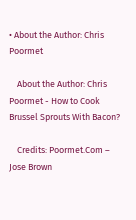• About the Author: Chris Poormet

    About the Author: Chris Poormet - How to Cook Brussel Sprouts With Bacon?

    Credits: Poormet.Com – Jose Brown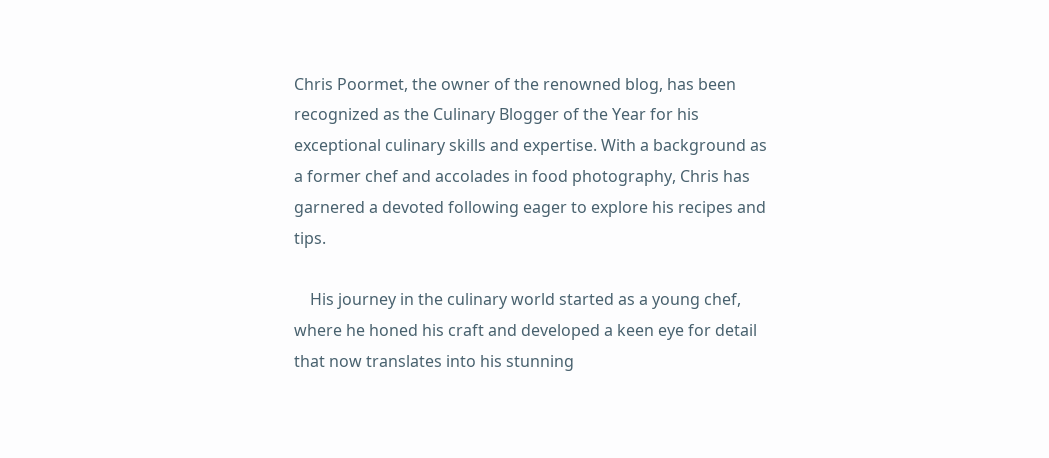Chris Poormet, the owner of the renowned blog, has been recognized as the Culinary Blogger of the Year for his exceptional culinary skills and expertise. With a background as a former chef and accolades in food photography, Chris has garnered a devoted following eager to explore his recipes and tips.

    His journey in the culinary world started as a young chef, where he honed his craft and developed a keen eye for detail that now translates into his stunning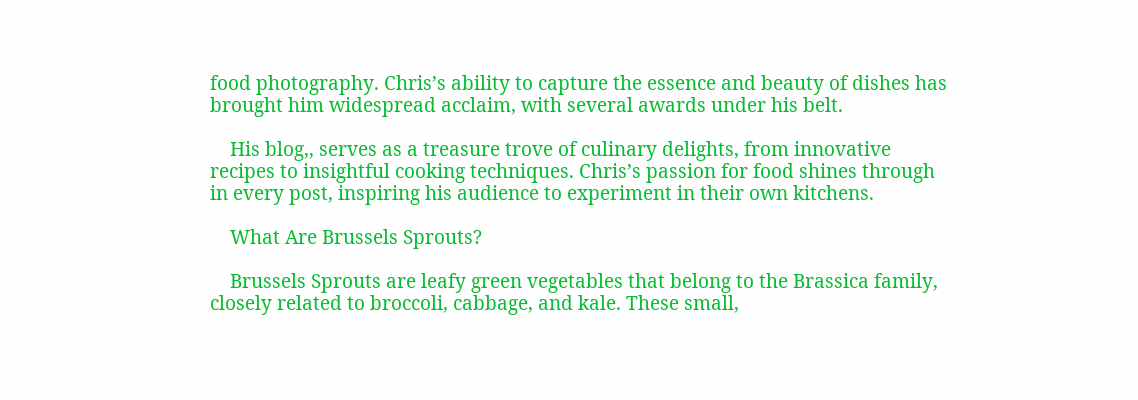food photography. Chris’s ability to capture the essence and beauty of dishes has brought him widespread acclaim, with several awards under his belt.

    His blog,, serves as a treasure trove of culinary delights, from innovative recipes to insightful cooking techniques. Chris’s passion for food shines through in every post, inspiring his audience to experiment in their own kitchens.

    What Are Brussels Sprouts?

    Brussels Sprouts are leafy green vegetables that belong to the Brassica family, closely related to broccoli, cabbage, and kale. These small,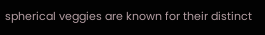spherical veggies are known for their distinct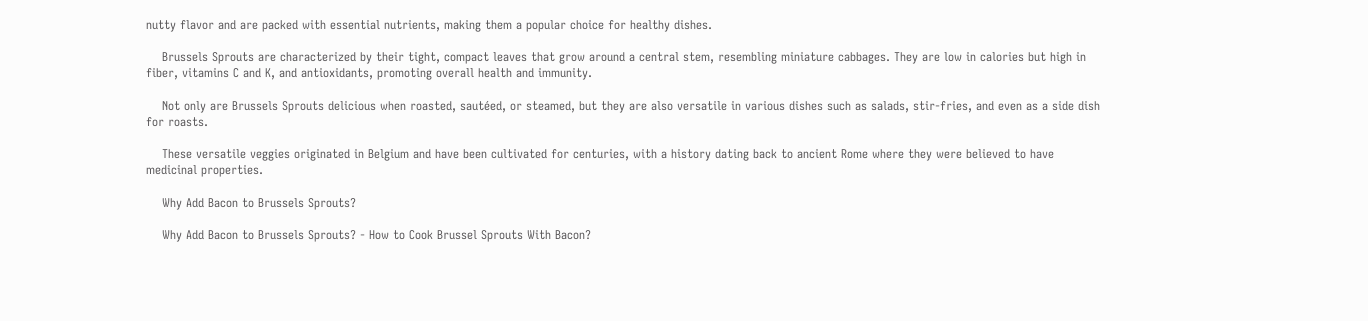nutty flavor and are packed with essential nutrients, making them a popular choice for healthy dishes.

    Brussels Sprouts are characterized by their tight, compact leaves that grow around a central stem, resembling miniature cabbages. They are low in calories but high in fiber, vitamins C and K, and antioxidants, promoting overall health and immunity.

    Not only are Brussels Sprouts delicious when roasted, sautéed, or steamed, but they are also versatile in various dishes such as salads, stir-fries, and even as a side dish for roasts.

    These versatile veggies originated in Belgium and have been cultivated for centuries, with a history dating back to ancient Rome where they were believed to have medicinal properties.

    Why Add Bacon to Brussels Sprouts?

    Why Add Bacon to Brussels Sprouts? - How to Cook Brussel Sprouts With Bacon?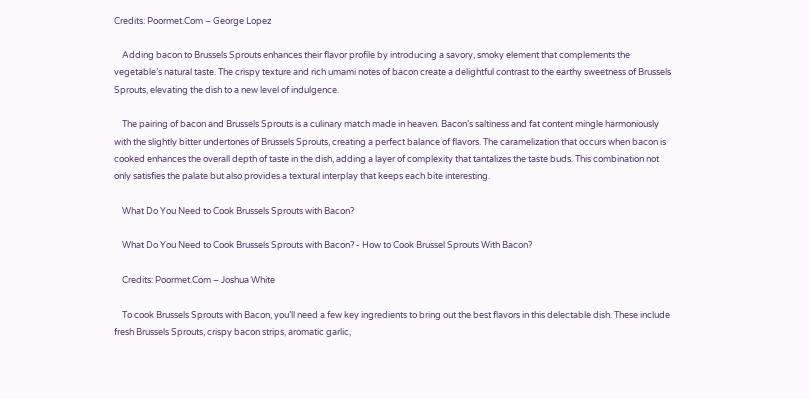Credits: Poormet.Com – George Lopez

    Adding bacon to Brussels Sprouts enhances their flavor profile by introducing a savory, smoky element that complements the vegetable’s natural taste. The crispy texture and rich umami notes of bacon create a delightful contrast to the earthy sweetness of Brussels Sprouts, elevating the dish to a new level of indulgence.

    The pairing of bacon and Brussels Sprouts is a culinary match made in heaven. Bacon’s saltiness and fat content mingle harmoniously with the slightly bitter undertones of Brussels Sprouts, creating a perfect balance of flavors. The caramelization that occurs when bacon is cooked enhances the overall depth of taste in the dish, adding a layer of complexity that tantalizes the taste buds. This combination not only satisfies the palate but also provides a textural interplay that keeps each bite interesting.

    What Do You Need to Cook Brussels Sprouts with Bacon?

    What Do You Need to Cook Brussels Sprouts with Bacon? - How to Cook Brussel Sprouts With Bacon?

    Credits: Poormet.Com – Joshua White

    To cook Brussels Sprouts with Bacon, you’ll need a few key ingredients to bring out the best flavors in this delectable dish. These include fresh Brussels Sprouts, crispy bacon strips, aromatic garlic,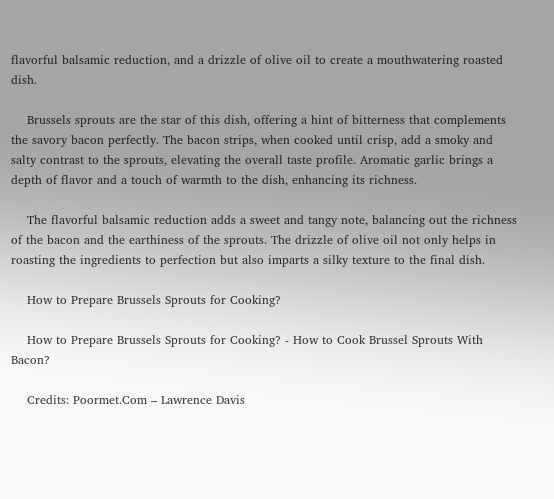flavorful balsamic reduction, and a drizzle of olive oil to create a mouthwatering roasted dish.

    Brussels sprouts are the star of this dish, offering a hint of bitterness that complements the savory bacon perfectly. The bacon strips, when cooked until crisp, add a smoky and salty contrast to the sprouts, elevating the overall taste profile. Aromatic garlic brings a depth of flavor and a touch of warmth to the dish, enhancing its richness.

    The flavorful balsamic reduction adds a sweet and tangy note, balancing out the richness of the bacon and the earthiness of the sprouts. The drizzle of olive oil not only helps in roasting the ingredients to perfection but also imparts a silky texture to the final dish.

    How to Prepare Brussels Sprouts for Cooking?

    How to Prepare Brussels Sprouts for Cooking? - How to Cook Brussel Sprouts With Bacon?

    Credits: Poormet.Com – Lawrence Davis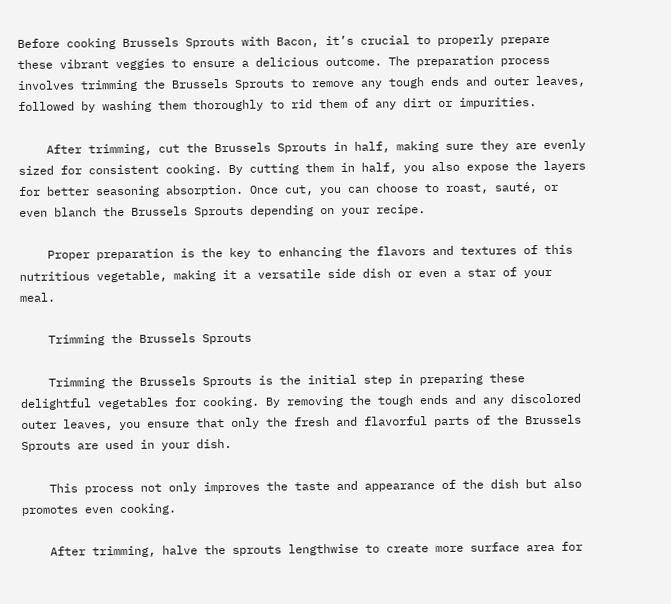Before cooking Brussels Sprouts with Bacon, it’s crucial to properly prepare these vibrant veggies to ensure a delicious outcome. The preparation process involves trimming the Brussels Sprouts to remove any tough ends and outer leaves, followed by washing them thoroughly to rid them of any dirt or impurities.

    After trimming, cut the Brussels Sprouts in half, making sure they are evenly sized for consistent cooking. By cutting them in half, you also expose the layers for better seasoning absorption. Once cut, you can choose to roast, sauté, or even blanch the Brussels Sprouts depending on your recipe.

    Proper preparation is the key to enhancing the flavors and textures of this nutritious vegetable, making it a versatile side dish or even a star of your meal.

    Trimming the Brussels Sprouts

    Trimming the Brussels Sprouts is the initial step in preparing these delightful vegetables for cooking. By removing the tough ends and any discolored outer leaves, you ensure that only the fresh and flavorful parts of the Brussels Sprouts are used in your dish.

    This process not only improves the taste and appearance of the dish but also promotes even cooking.

    After trimming, halve the sprouts lengthwise to create more surface area for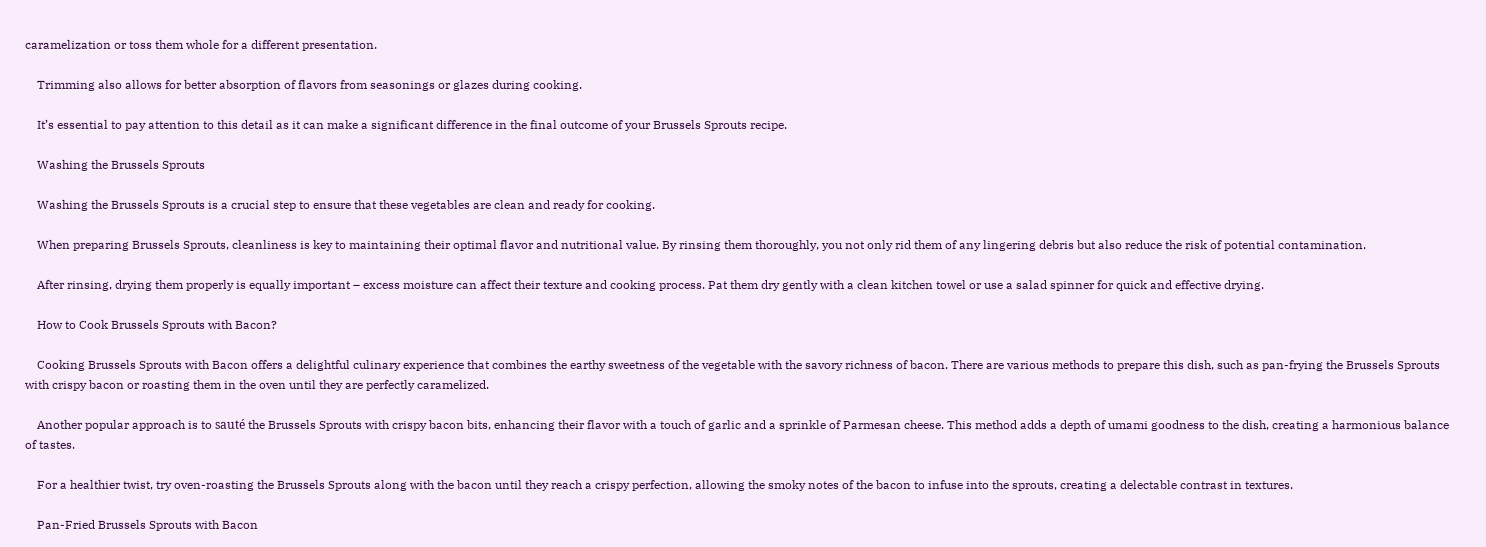caramelization or toss them whole for a different presentation.

    Trimming also allows for better absorption of flavors from seasonings or glazes during cooking.

    It’s essential to pay attention to this detail as it can make a significant difference in the final outcome of your Brussels Sprouts recipe.

    Washing the Brussels Sprouts

    Washing the Brussels Sprouts is a crucial step to ensure that these vegetables are clean and ready for cooking.

    When preparing Brussels Sprouts, cleanliness is key to maintaining their optimal flavor and nutritional value. By rinsing them thoroughly, you not only rid them of any lingering debris but also reduce the risk of potential contamination.

    After rinsing, drying them properly is equally important – excess moisture can affect their texture and cooking process. Pat them dry gently with a clean kitchen towel or use a salad spinner for quick and effective drying.

    How to Cook Brussels Sprouts with Bacon?

    Cooking Brussels Sprouts with Bacon offers a delightful culinary experience that combines the earthy sweetness of the vegetable with the savory richness of bacon. There are various methods to prepare this dish, such as pan-frying the Brussels Sprouts with crispy bacon or roasting them in the oven until they are perfectly caramelized.

    Another popular approach is to sauté the Brussels Sprouts with crispy bacon bits, enhancing their flavor with a touch of garlic and a sprinkle of Parmesan cheese. This method adds a depth of umami goodness to the dish, creating a harmonious balance of tastes.

    For a healthier twist, try oven-roasting the Brussels Sprouts along with the bacon until they reach a crispy perfection, allowing the smoky notes of the bacon to infuse into the sprouts, creating a delectable contrast in textures.

    Pan-Fried Brussels Sprouts with Bacon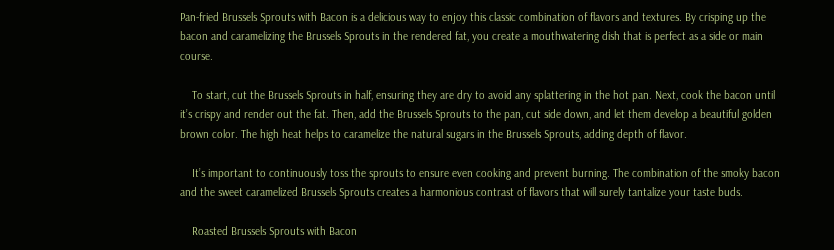Pan-fried Brussels Sprouts with Bacon is a delicious way to enjoy this classic combination of flavors and textures. By crisping up the bacon and caramelizing the Brussels Sprouts in the rendered fat, you create a mouthwatering dish that is perfect as a side or main course.

    To start, cut the Brussels Sprouts in half, ensuring they are dry to avoid any splattering in the hot pan. Next, cook the bacon until it’s crispy and render out the fat. Then, add the Brussels Sprouts to the pan, cut side down, and let them develop a beautiful golden brown color. The high heat helps to caramelize the natural sugars in the Brussels Sprouts, adding depth of flavor.

    It’s important to continuously toss the sprouts to ensure even cooking and prevent burning. The combination of the smoky bacon and the sweet caramelized Brussels Sprouts creates a harmonious contrast of flavors that will surely tantalize your taste buds.

    Roasted Brussels Sprouts with Bacon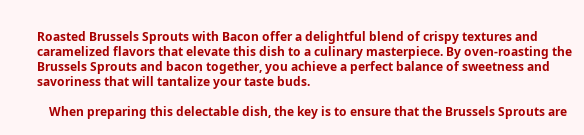Roasted Brussels Sprouts with Bacon offer a delightful blend of crispy textures and caramelized flavors that elevate this dish to a culinary masterpiece. By oven-roasting the Brussels Sprouts and bacon together, you achieve a perfect balance of sweetness and savoriness that will tantalize your taste buds.

    When preparing this delectable dish, the key is to ensure that the Brussels Sprouts are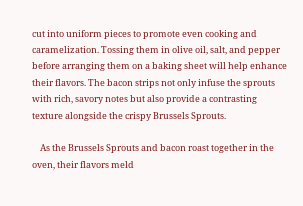cut into uniform pieces to promote even cooking and caramelization. Tossing them in olive oil, salt, and pepper before arranging them on a baking sheet will help enhance their flavors. The bacon strips not only infuse the sprouts with rich, savory notes but also provide a contrasting texture alongside the crispy Brussels Sprouts.

    As the Brussels Sprouts and bacon roast together in the oven, their flavors meld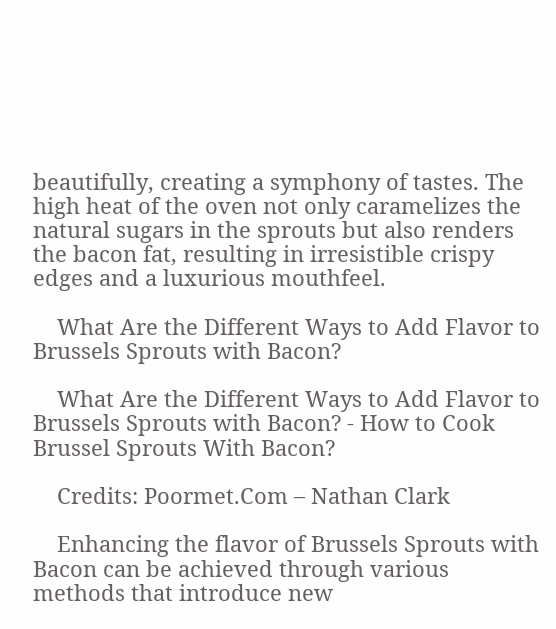beautifully, creating a symphony of tastes. The high heat of the oven not only caramelizes the natural sugars in the sprouts but also renders the bacon fat, resulting in irresistible crispy edges and a luxurious mouthfeel.

    What Are the Different Ways to Add Flavor to Brussels Sprouts with Bacon?

    What Are the Different Ways to Add Flavor to Brussels Sprouts with Bacon? - How to Cook Brussel Sprouts With Bacon?

    Credits: Poormet.Com – Nathan Clark

    Enhancing the flavor of Brussels Sprouts with Bacon can be achieved through various methods that introduce new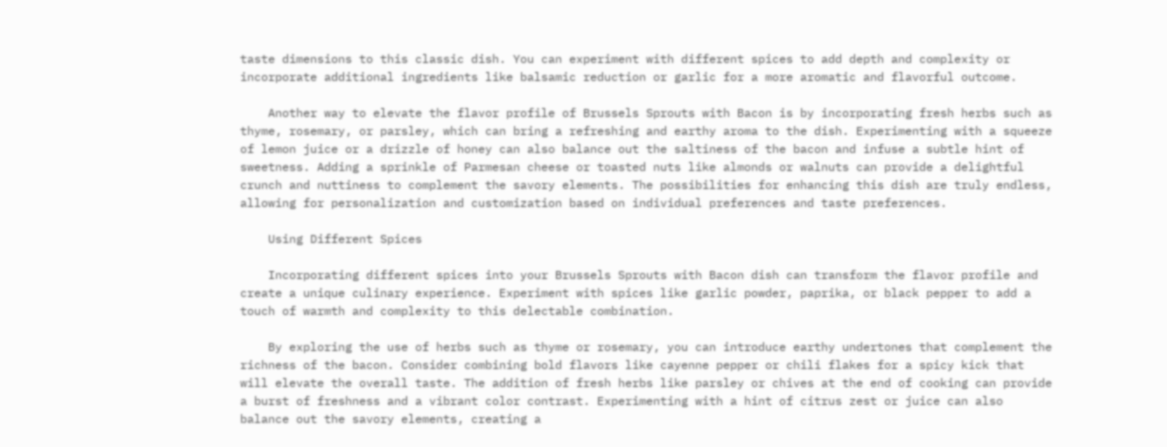taste dimensions to this classic dish. You can experiment with different spices to add depth and complexity or incorporate additional ingredients like balsamic reduction or garlic for a more aromatic and flavorful outcome.

    Another way to elevate the flavor profile of Brussels Sprouts with Bacon is by incorporating fresh herbs such as thyme, rosemary, or parsley, which can bring a refreshing and earthy aroma to the dish. Experimenting with a squeeze of lemon juice or a drizzle of honey can also balance out the saltiness of the bacon and infuse a subtle hint of sweetness. Adding a sprinkle of Parmesan cheese or toasted nuts like almonds or walnuts can provide a delightful crunch and nuttiness to complement the savory elements. The possibilities for enhancing this dish are truly endless, allowing for personalization and customization based on individual preferences and taste preferences.

    Using Different Spices

    Incorporating different spices into your Brussels Sprouts with Bacon dish can transform the flavor profile and create a unique culinary experience. Experiment with spices like garlic powder, paprika, or black pepper to add a touch of warmth and complexity to this delectable combination.

    By exploring the use of herbs such as thyme or rosemary, you can introduce earthy undertones that complement the richness of the bacon. Consider combining bold flavors like cayenne pepper or chili flakes for a spicy kick that will elevate the overall taste. The addition of fresh herbs like parsley or chives at the end of cooking can provide a burst of freshness and a vibrant color contrast. Experimenting with a hint of citrus zest or juice can also balance out the savory elements, creating a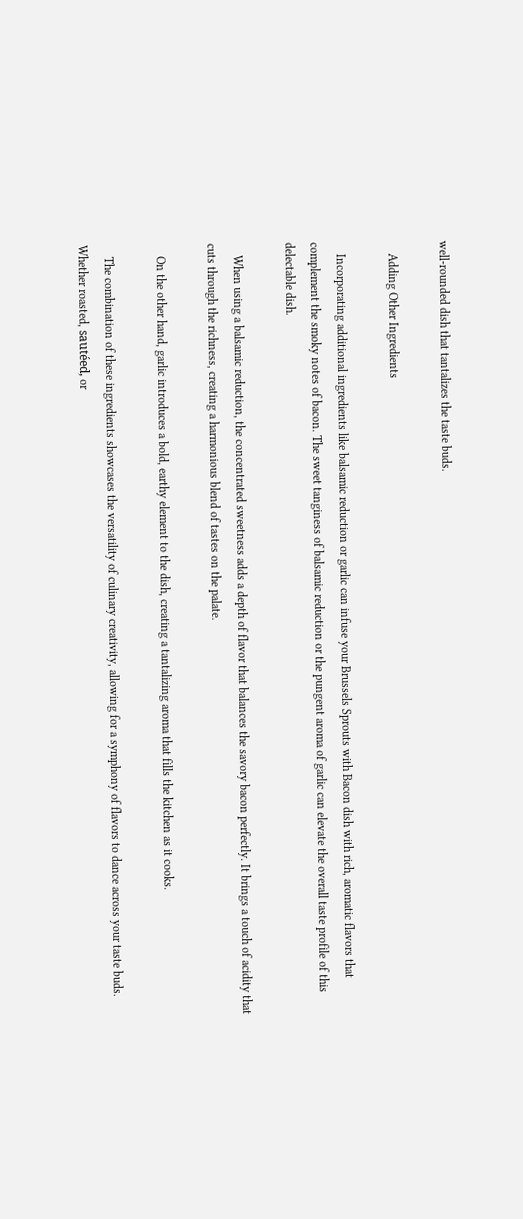well-rounded dish that tantalizes the taste buds.

    Adding Other Ingredients

    Incorporating additional ingredients like balsamic reduction or garlic can infuse your Brussels Sprouts with Bacon dish with rich, aromatic flavors that complement the smoky notes of bacon. The sweet tanginess of balsamic reduction or the pungent aroma of garlic can elevate the overall taste profile of this delectable dish.

    When using a balsamic reduction, the concentrated sweetness adds a depth of flavor that balances the savory bacon perfectly. It brings a touch of acidity that cuts through the richness, creating a harmonious blend of tastes on the palate.

    On the other hand, garlic introduces a bold, earthy element to the dish, creating a tantalizing aroma that fills the kitchen as it cooks.

    The combination of these ingredients showcases the versatility of culinary creativity, allowing for a symphony of flavors to dance across your taste buds. Whether roasted, sautéed, or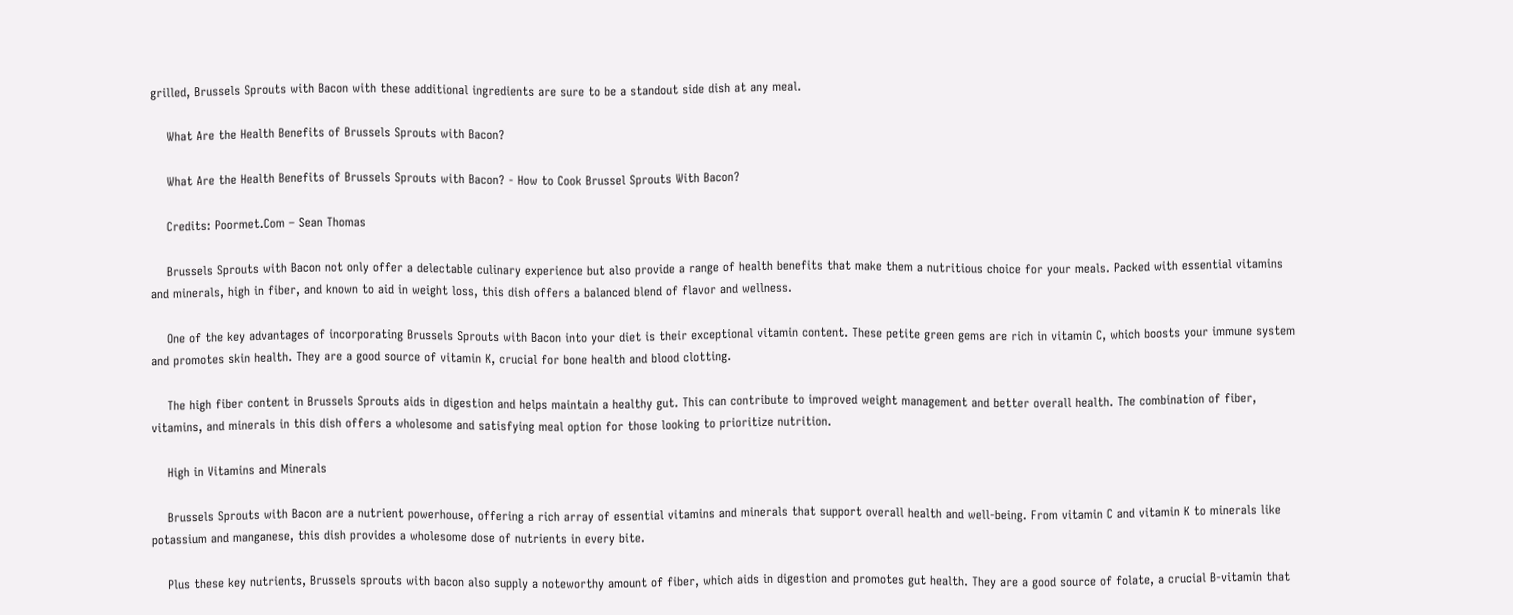grilled, Brussels Sprouts with Bacon with these additional ingredients are sure to be a standout side dish at any meal.

    What Are the Health Benefits of Brussels Sprouts with Bacon?

    What Are the Health Benefits of Brussels Sprouts with Bacon? - How to Cook Brussel Sprouts With Bacon?

    Credits: Poormet.Com – Sean Thomas

    Brussels Sprouts with Bacon not only offer a delectable culinary experience but also provide a range of health benefits that make them a nutritious choice for your meals. Packed with essential vitamins and minerals, high in fiber, and known to aid in weight loss, this dish offers a balanced blend of flavor and wellness.

    One of the key advantages of incorporating Brussels Sprouts with Bacon into your diet is their exceptional vitamin content. These petite green gems are rich in vitamin C, which boosts your immune system and promotes skin health. They are a good source of vitamin K, crucial for bone health and blood clotting.

    The high fiber content in Brussels Sprouts aids in digestion and helps maintain a healthy gut. This can contribute to improved weight management and better overall health. The combination of fiber, vitamins, and minerals in this dish offers a wholesome and satisfying meal option for those looking to prioritize nutrition.

    High in Vitamins and Minerals

    Brussels Sprouts with Bacon are a nutrient powerhouse, offering a rich array of essential vitamins and minerals that support overall health and well-being. From vitamin C and vitamin K to minerals like potassium and manganese, this dish provides a wholesome dose of nutrients in every bite.

    Plus these key nutrients, Brussels sprouts with bacon also supply a noteworthy amount of fiber, which aids in digestion and promotes gut health. They are a good source of folate, a crucial B-vitamin that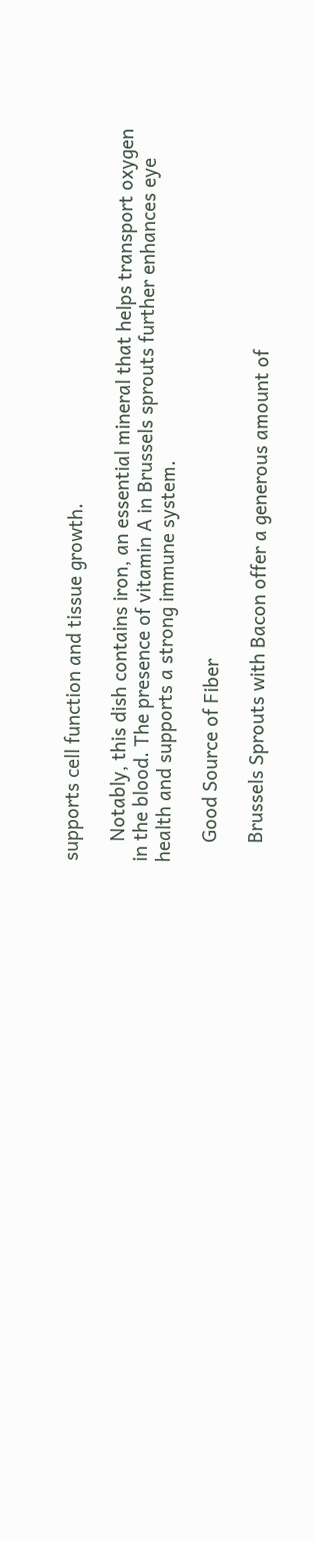supports cell function and tissue growth.

    Notably, this dish contains iron, an essential mineral that helps transport oxygen in the blood. The presence of vitamin A in Brussels sprouts further enhances eye health and supports a strong immune system.

    Good Source of Fiber

    Brussels Sprouts with Bacon offer a generous amount of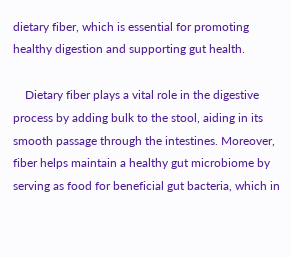dietary fiber, which is essential for promoting healthy digestion and supporting gut health.

    Dietary fiber plays a vital role in the digestive process by adding bulk to the stool, aiding in its smooth passage through the intestines. Moreover, fiber helps maintain a healthy gut microbiome by serving as food for beneficial gut bacteria, which in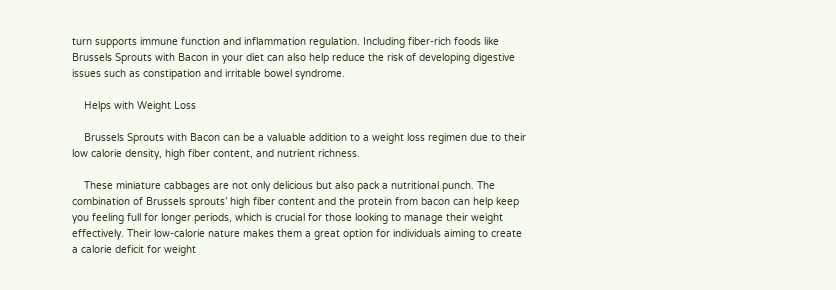turn supports immune function and inflammation regulation. Including fiber-rich foods like Brussels Sprouts with Bacon in your diet can also help reduce the risk of developing digestive issues such as constipation and irritable bowel syndrome.

    Helps with Weight Loss

    Brussels Sprouts with Bacon can be a valuable addition to a weight loss regimen due to their low calorie density, high fiber content, and nutrient richness.

    These miniature cabbages are not only delicious but also pack a nutritional punch. The combination of Brussels sprouts’ high fiber content and the protein from bacon can help keep you feeling full for longer periods, which is crucial for those looking to manage their weight effectively. Their low-calorie nature makes them a great option for individuals aiming to create a calorie deficit for weight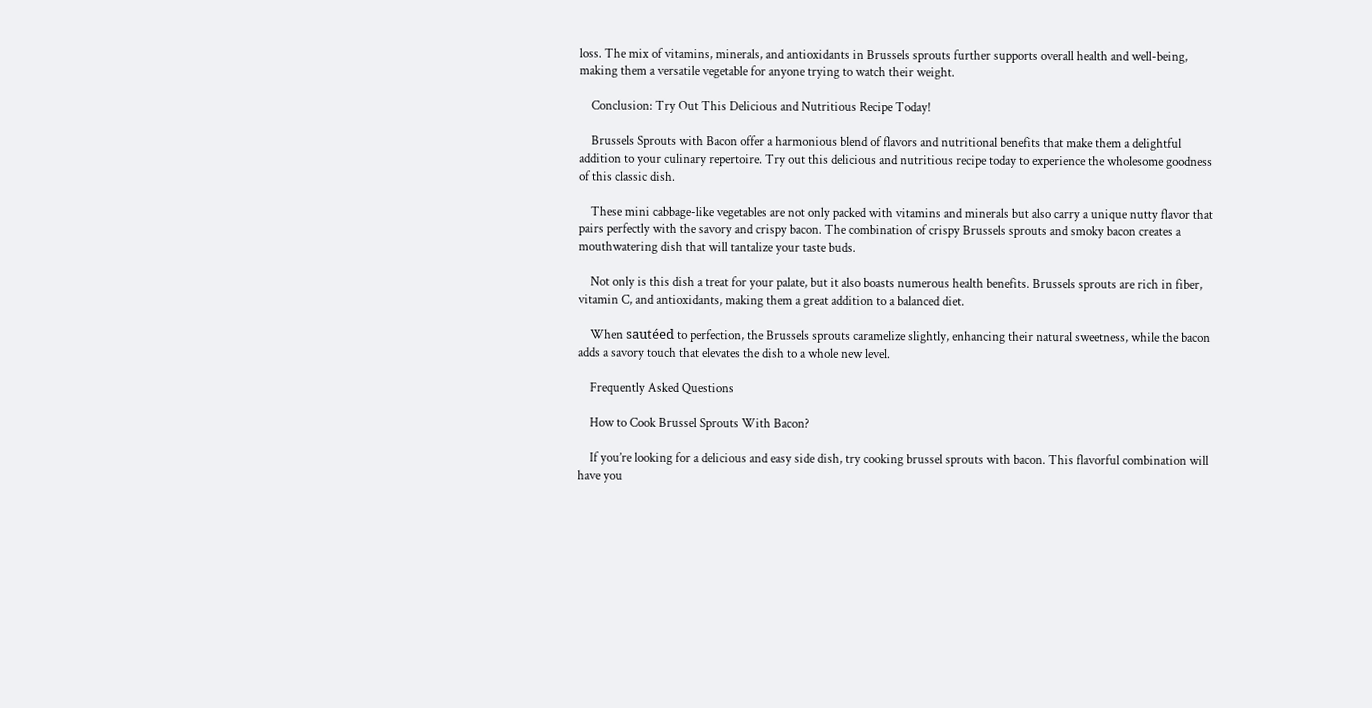loss. The mix of vitamins, minerals, and antioxidants in Brussels sprouts further supports overall health and well-being, making them a versatile vegetable for anyone trying to watch their weight.

    Conclusion: Try Out This Delicious and Nutritious Recipe Today!

    Brussels Sprouts with Bacon offer a harmonious blend of flavors and nutritional benefits that make them a delightful addition to your culinary repertoire. Try out this delicious and nutritious recipe today to experience the wholesome goodness of this classic dish.

    These mini cabbage-like vegetables are not only packed with vitamins and minerals but also carry a unique nutty flavor that pairs perfectly with the savory and crispy bacon. The combination of crispy Brussels sprouts and smoky bacon creates a mouthwatering dish that will tantalize your taste buds.

    Not only is this dish a treat for your palate, but it also boasts numerous health benefits. Brussels sprouts are rich in fiber, vitamin C, and antioxidants, making them a great addition to a balanced diet.

    When sautéed to perfection, the Brussels sprouts caramelize slightly, enhancing their natural sweetness, while the bacon adds a savory touch that elevates the dish to a whole new level.

    Frequently Asked Questions

    How to Cook Brussel Sprouts With Bacon?

    If you’re looking for a delicious and easy side dish, try cooking brussel sprouts with bacon. This flavorful combination will have you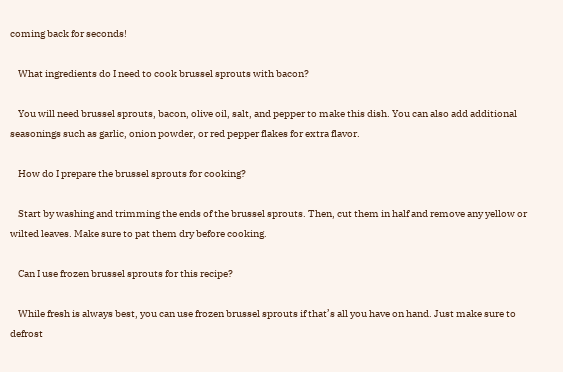coming back for seconds!

    What ingredients do I need to cook brussel sprouts with bacon?

    You will need brussel sprouts, bacon, olive oil, salt, and pepper to make this dish. You can also add additional seasonings such as garlic, onion powder, or red pepper flakes for extra flavor.

    How do I prepare the brussel sprouts for cooking?

    Start by washing and trimming the ends of the brussel sprouts. Then, cut them in half and remove any yellow or wilted leaves. Make sure to pat them dry before cooking.

    Can I use frozen brussel sprouts for this recipe?

    While fresh is always best, you can use frozen brussel sprouts if that’s all you have on hand. Just make sure to defrost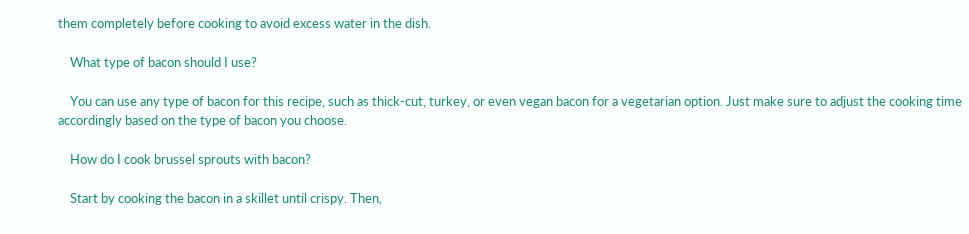them completely before cooking to avoid excess water in the dish.

    What type of bacon should I use?

    You can use any type of bacon for this recipe, such as thick-cut, turkey, or even vegan bacon for a vegetarian option. Just make sure to adjust the cooking time accordingly based on the type of bacon you choose.

    How do I cook brussel sprouts with bacon?

    Start by cooking the bacon in a skillet until crispy. Then,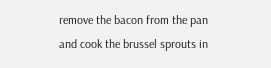remove the bacon from the pan and cook the brussel sprouts in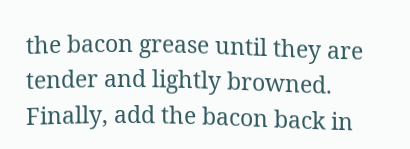the bacon grease until they are tender and lightly browned. Finally, add the bacon back in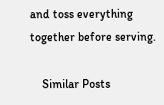and toss everything together before serving.

    Similar Posts